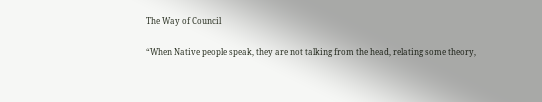The Way of Council

“When Native people speak, they are not talking from the head, relating some theory,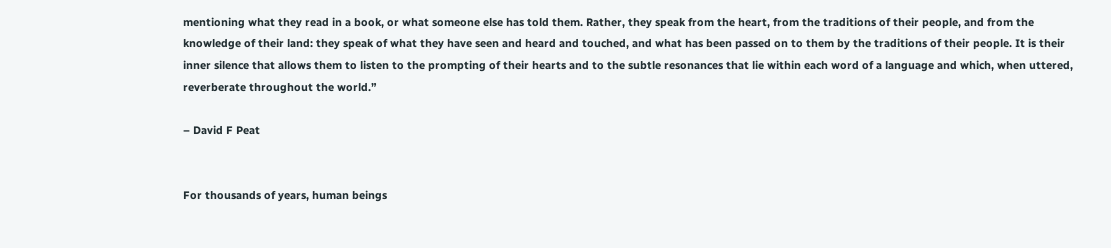mentioning what they read in a book, or what someone else has told them. Rather, they speak from the heart, from the traditions of their people, and from the knowledge of their land: they speak of what they have seen and heard and touched, and what has been passed on to them by the traditions of their people. It is their inner silence that allows them to listen to the prompting of their hearts and to the subtle resonances that lie within each word of a language and which, when uttered, reverberate throughout the world.”

– David F Peat


For thousands of years, human beings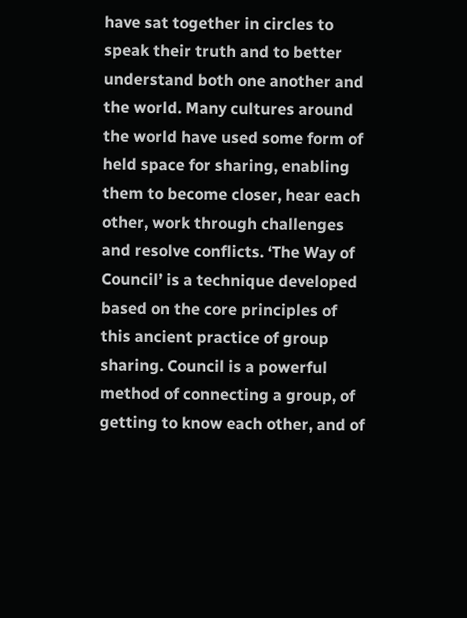have sat together in circles to speak their truth and to better understand both one another and the world. Many cultures around the world have used some form of held space for sharing, enabling them to become closer, hear each other, work through challenges and resolve conflicts. ‘The Way of Council’ is a technique developed based on the core principles of this ancient practice of group sharing. Council is a powerful method of connecting a group, of getting to know each other, and of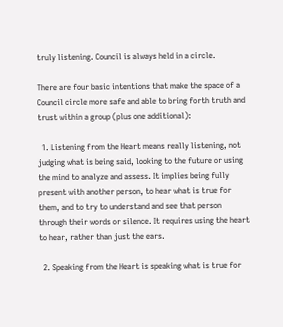truly listening. Council is always held in a circle.

There are four basic intentions that make the space of a Council circle more safe and able to bring forth truth and trust within a group (plus one additional):

  1. Listening from the Heart means really listening, not judging what is being said, looking to the future or using the mind to analyze and assess. It implies being fully present with another person, to hear what is true for them, and to try to understand and see that person through their words or silence. It requires using the heart to hear, rather than just the ears.

  2. Speaking from the Heart is speaking what is true for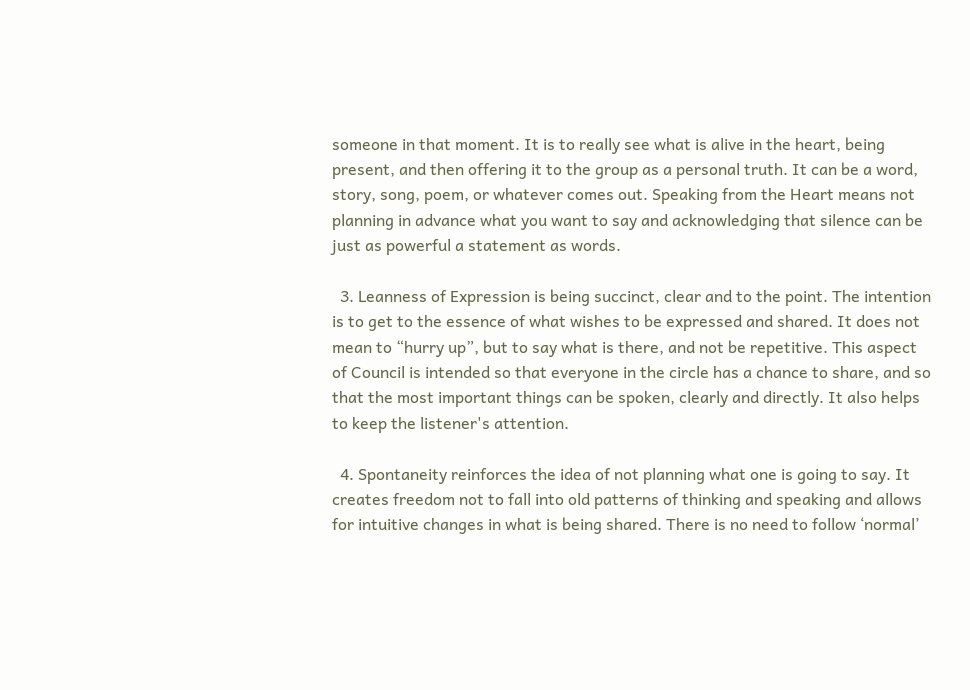someone in that moment. It is to really see what is alive in the heart, being present, and then offering it to the group as a personal truth. It can be a word, story, song, poem, or whatever comes out. Speaking from the Heart means not planning in advance what you want to say and acknowledging that silence can be just as powerful a statement as words.

  3. Leanness of Expression is being succinct, clear and to the point. The intention is to get to the essence of what wishes to be expressed and shared. It does not mean to “hurry up”, but to say what is there, and not be repetitive. This aspect of Council is intended so that everyone in the circle has a chance to share, and so that the most important things can be spoken, clearly and directly. It also helps to keep the listener's attention.

  4. Spontaneity reinforces the idea of not planning what one is going to say. It creates freedom not to fall into old patterns of thinking and speaking and allows for intuitive changes in what is being shared. There is no need to follow ‘normal’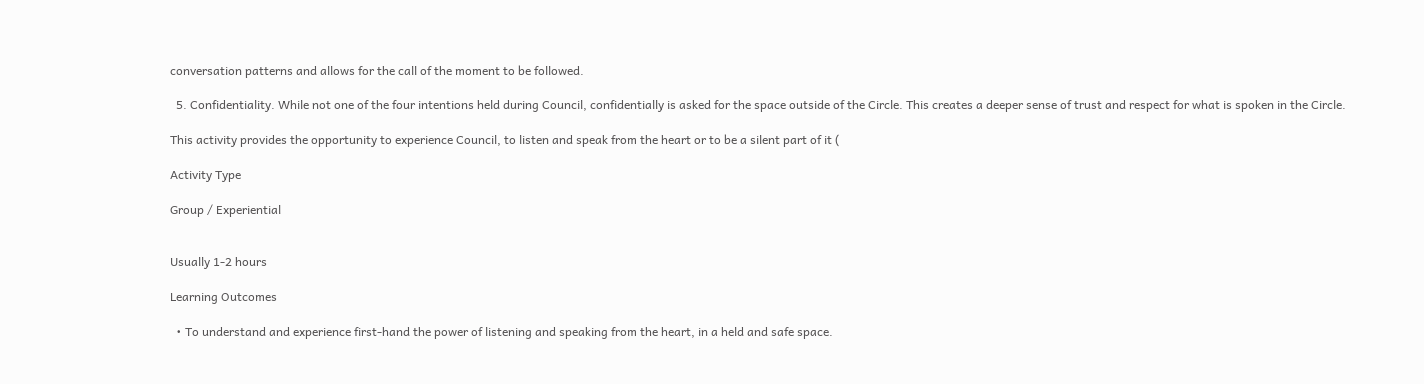conversation patterns and allows for the call of the moment to be followed.

  5. Confidentiality. While not one of the four intentions held during Council, confidentially is asked for the space outside of the Circle. This creates a deeper sense of trust and respect for what is spoken in the Circle.

This activity provides the opportunity to experience Council, to listen and speak from the heart or to be a silent part of it (

Activity Type

Group / Experiential


Usually 1-2 hours

Learning Outcomes

  • To understand and experience first-hand the power of listening and speaking from the heart, in a held and safe space.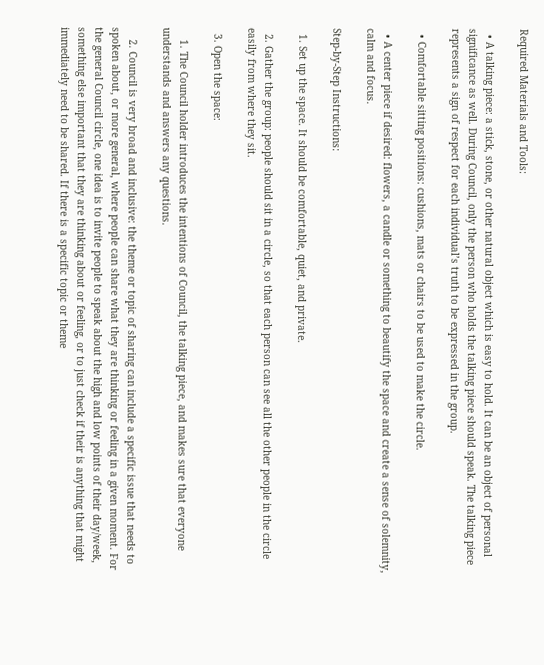Required Materials and Tools:

  • A talking piece: a stick, stone, or other natural object which is easy to hold. It can be an object of personal significance as well. During Council, only the person who holds the talking piece should speak. The talking piece represents a sign of respect for each individual’s truth to be expressed in the group.

  • Comfortable sitting positions: cushions, mats or chairs to be used to make the circle.

  • A center piece if desired: flowers, a candle or something to beautify the space and create a sense of solemnity, calm and focus.

Step-by-Step Instructions:

  1. Set up the space. It should be comfortable, quiet, and private.

  2. Gather the group: people should sit in a circle, so that each person can see all the other people in the circle easily from where they sit.

  3. Open the space:

    1. The Council holder introduces the intentions of Council, the talking piece, and makes sure that everyone understands and answers any questions.

    2. Council is very broad and inclusive: the theme or topic of sharing can include a specific issue that needs to spoken about, or more general, where people can share what they are thinking or feeling in a given moment. For the general Council circle, one idea is to invite people to speak about the high and low points of their day/week, something else important that they are thinking about or feeling, or to just check if their is anything that might immediately need to be shared. If there is a specific topic or theme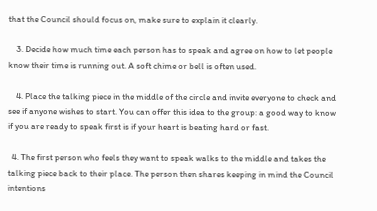that the Council should focus on, make sure to explain it clearly.

    3. Decide how much time each person has to speak and agree on how to let people know their time is running out. A soft chime or bell is often used.

    4. Place the talking piece in the middle of the circle and invite everyone to check and see if anyone wishes to start. You can offer this idea to the group: a good way to know if you are ready to speak first is if your heart is beating hard or fast.

  4. The first person who feels they want to speak walks to the middle and takes the talking piece back to their place. The person then shares keeping in mind the Council intentions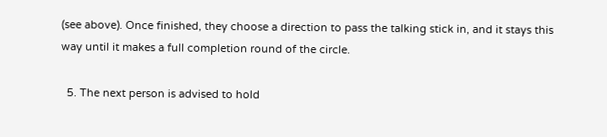(see above). Once finished, they choose a direction to pass the talking stick in, and it stays this way until it makes a full completion round of the circle.

  5. The next person is advised to hold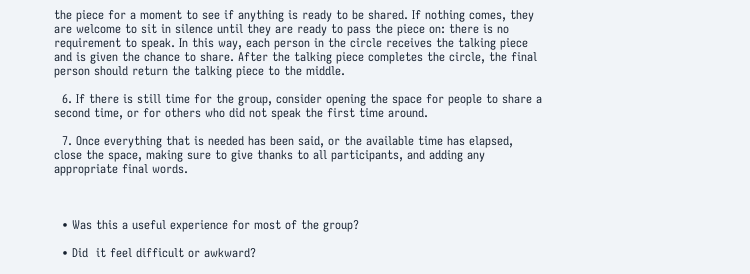the piece for a moment to see if anything is ready to be shared. If nothing comes, they are welcome to sit in silence until they are ready to pass the piece on: there is no requirement to speak. In this way, each person in the circle receives the talking piece and is given the chance to share. After the talking piece completes the circle, the final person should return the talking piece to the middle.

  6. If there is still time for the group, consider opening the space for people to share a second time, or for others who did not speak the first time around.

  7. Once everything that is needed has been said, or the available time has elapsed, close the space, making sure to give thanks to all participants, and adding any appropriate final words.



  • Was this a useful experience for most of the group?

  • Did  it feel difficult or awkward?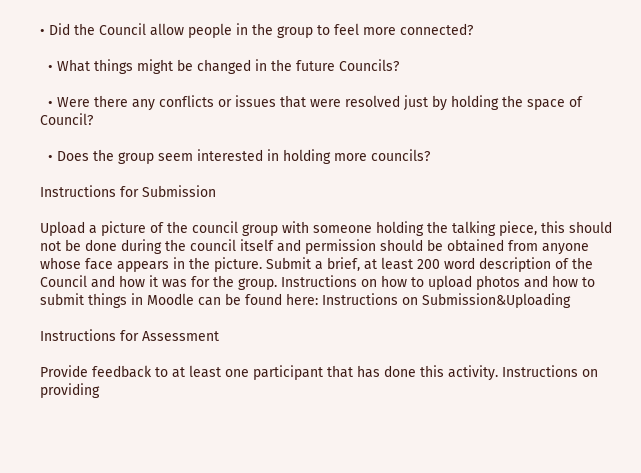• Did the Council allow people in the group to feel more connected?

  • What things might be changed in the future Councils?

  • Were there any conflicts or issues that were resolved just by holding the space of Council?

  • Does the group seem interested in holding more councils?

Instructions for Submission

Upload a picture of the council group with someone holding the talking piece, this should not be done during the council itself and permission should be obtained from anyone whose face appears in the picture. Submit a brief, at least 200 word description of the Council and how it was for the group. Instructions on how to upload photos and how to submit things in Moodle can be found here: Instructions on Submission&Uploading

Instructions for Assessment

Provide feedback to at least one participant that has done this activity. Instructions on providing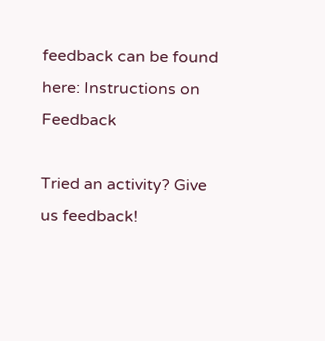feedback can be found here: Instructions on Feedback

Tried an activity? Give us feedback!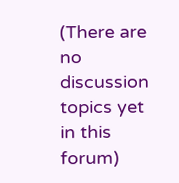(There are no discussion topics yet in this forum)